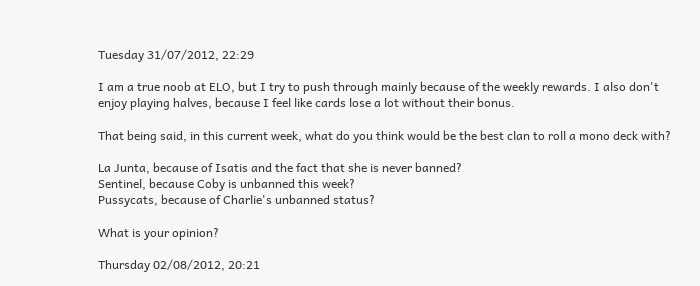Tuesday 31/07/2012, 22:29

I am a true noob at ELO, but I try to push through mainly because of the weekly rewards. I also don't enjoy playing halves, because I feel like cards lose a lot without their bonus.

That being said, in this current week, what do you think would be the best clan to roll a mono deck with?

La Junta, because of Isatis and the fact that she is never banned?
Sentinel, because Coby is unbanned this week?
Pussycats, because of Charlie's unbanned status?

What is your opinion?

Thursday 02/08/2012, 20:21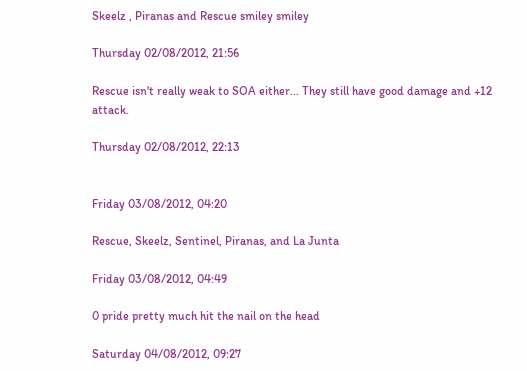Skeelz , Piranas and Rescue smiley smiley

Thursday 02/08/2012, 21:56

Rescue isn't really weak to SOA either... They still have good damage and +12 attack.

Thursday 02/08/2012, 22:13


Friday 03/08/2012, 04:20

Rescue, Skeelz, Sentinel, Piranas, and La Junta

Friday 03/08/2012, 04:49

0 pride pretty much hit the nail on the head

Saturday 04/08/2012, 09:27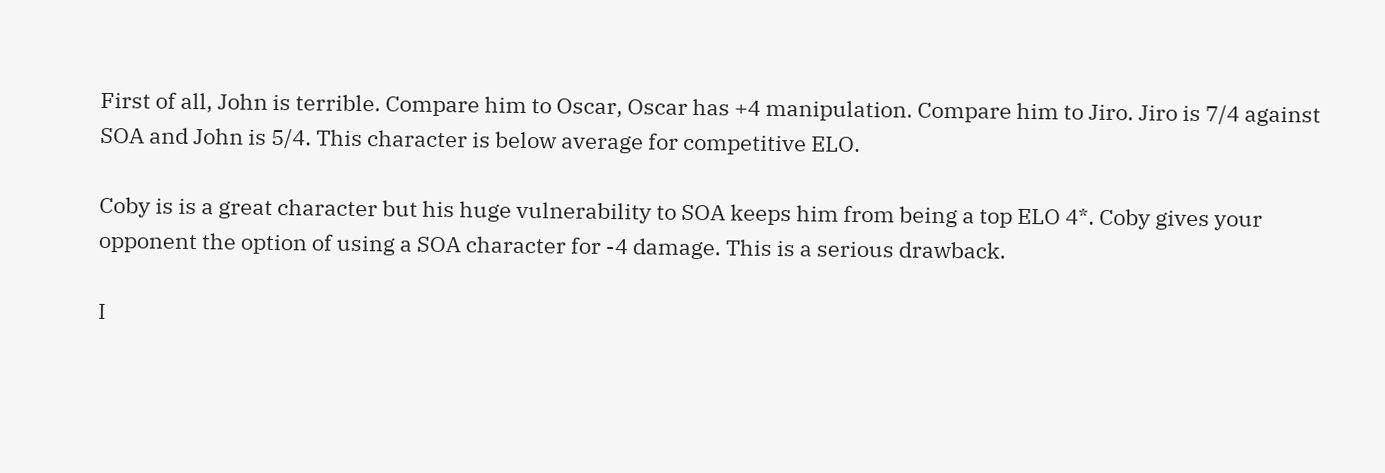First of all, John is terrible. Compare him to Oscar, Oscar has +4 manipulation. Compare him to Jiro. Jiro is 7/4 against SOA and John is 5/4. This character is below average for competitive ELO.

Coby is is a great character but his huge vulnerability to SOA keeps him from being a top ELO 4*. Coby gives your opponent the option of using a SOA character for -4 damage. This is a serious drawback.

I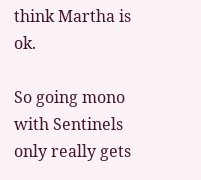think Martha is ok.

So going mono with Sentinels only really gets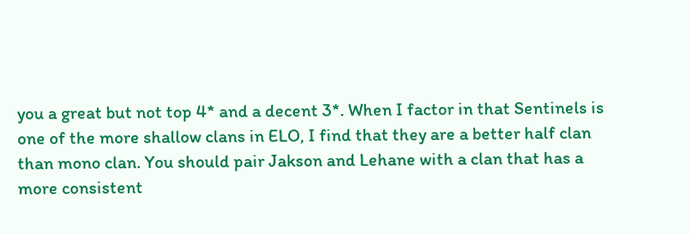you a great but not top 4* and a decent 3*. When I factor in that Sentinels is one of the more shallow clans in ELO, I find that they are a better half clan than mono clan. You should pair Jakson and Lehane with a clan that has a more consistent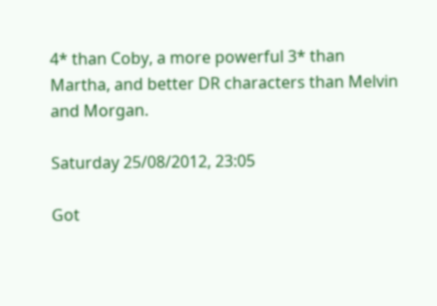4* than Coby, a more powerful 3* than Martha, and better DR characters than Melvin and Morgan.

Saturday 25/08/2012, 23:05

Got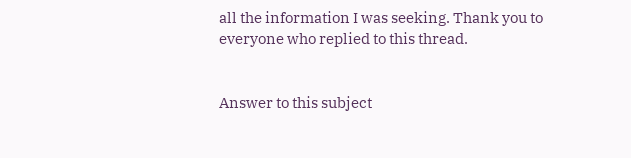all the information I was seeking. Thank you to everyone who replied to this thread.


Answer to this subject